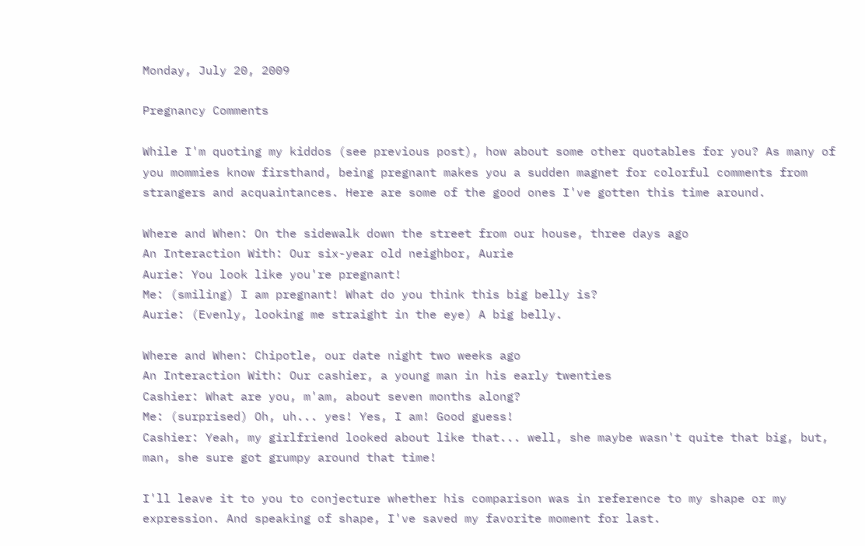Monday, July 20, 2009

Pregnancy Comments

While I'm quoting my kiddos (see previous post), how about some other quotables for you? As many of you mommies know firsthand, being pregnant makes you a sudden magnet for colorful comments from strangers and acquaintances. Here are some of the good ones I've gotten this time around.

Where and When: On the sidewalk down the street from our house, three days ago
An Interaction With: Our six-year old neighbor, Aurie
Aurie: You look like you're pregnant!
Me: (smiling) I am pregnant! What do you think this big belly is?
Aurie: (Evenly, looking me straight in the eye) A big belly.

Where and When: Chipotle, our date night two weeks ago
An Interaction With: Our cashier, a young man in his early twenties
Cashier: What are you, m'am, about seven months along?
Me: (surprised) Oh, uh... yes! Yes, I am! Good guess!
Cashier: Yeah, my girlfriend looked about like that... well, she maybe wasn't quite that big, but, man, she sure got grumpy around that time!

I'll leave it to you to conjecture whether his comparison was in reference to my shape or my expression. And speaking of shape, I've saved my favorite moment for last.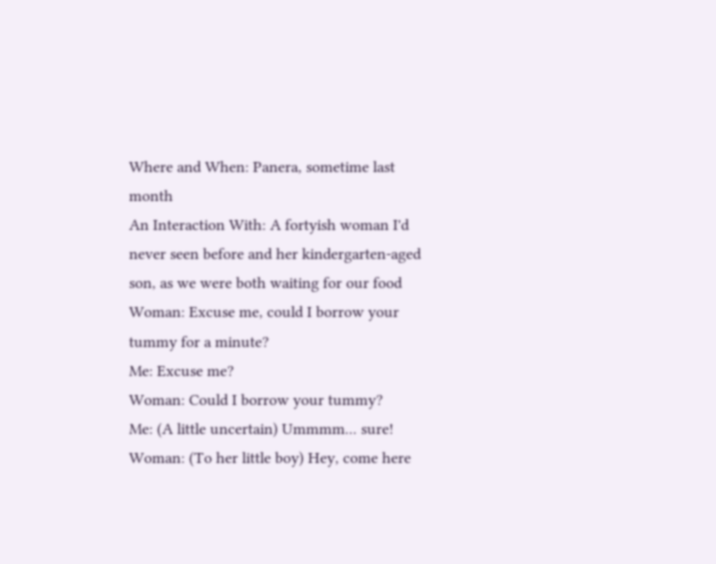Where and When: Panera, sometime last month
An Interaction With: A fortyish woman I'd never seen before and her kindergarten-aged son, as we were both waiting for our food
Woman: Excuse me, could I borrow your tummy for a minute?
Me: Excuse me?
Woman: Could I borrow your tummy?
Me: (A little uncertain) Ummmm... sure!
Woman: (To her little boy) Hey, come here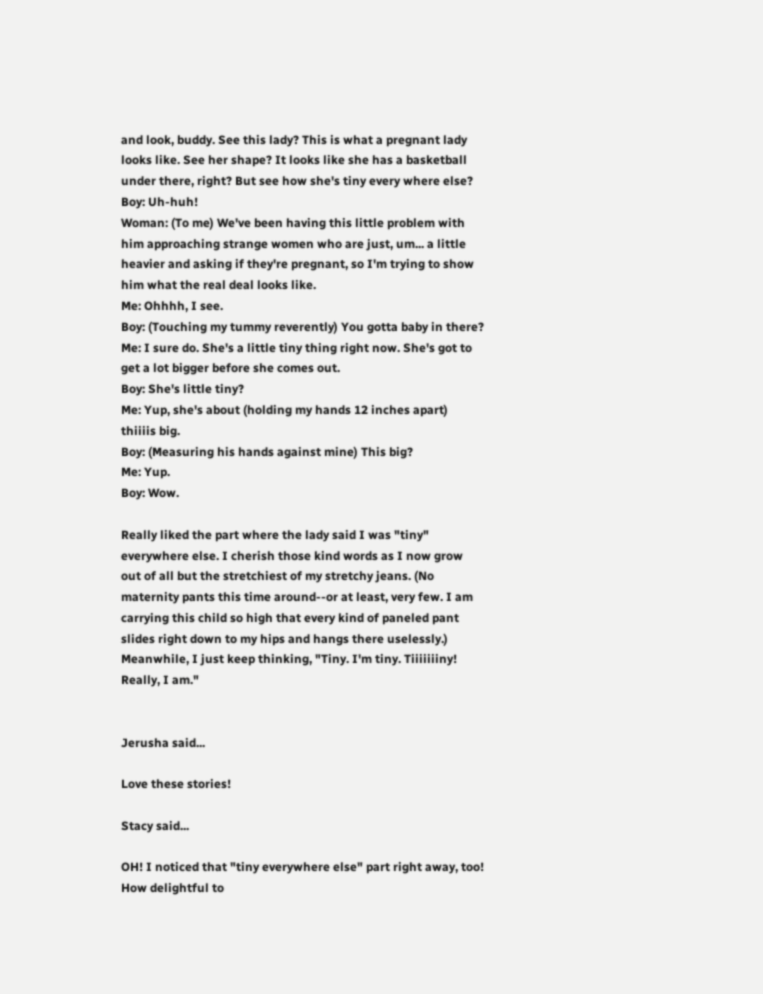and look, buddy. See this lady? This is what a pregnant lady looks like. See her shape? It looks like she has a basketball under there, right? But see how she's tiny every where else?
Boy: Uh-huh!
Woman: (To me) We've been having this little problem with him approaching strange women who are just, um... a little heavier and asking if they're pregnant, so I'm trying to show him what the real deal looks like.
Me: Ohhhh, I see.
Boy: (Touching my tummy reverently) You gotta baby in there?
Me: I sure do. She's a little tiny thing right now. She's got to get a lot bigger before she comes out.
Boy: She's little tiny?
Me: Yup, she's about (holding my hands 12 inches apart) thiiiis big.
Boy: (Measuring his hands against mine) This big?
Me: Yup.
Boy: Wow.

Really liked the part where the lady said I was "tiny" everywhere else. I cherish those kind words as I now grow out of all but the stretchiest of my stretchy jeans. (No maternity pants this time around--or at least, very few. I am carrying this child so high that every kind of paneled pant slides right down to my hips and hangs there uselessly.) Meanwhile, I just keep thinking, "Tiny. I'm tiny. Tiiiiiiiny! Really, I am."


Jerusha said...

Love these stories!

Stacy said...

OH! I noticed that "tiny everywhere else" part right away, too! How delightful to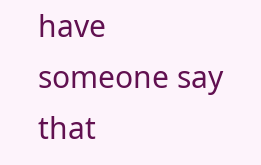have someone say that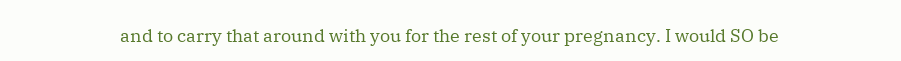and to carry that around with you for the rest of your pregnancy. I would SO be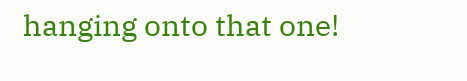hanging onto that one!